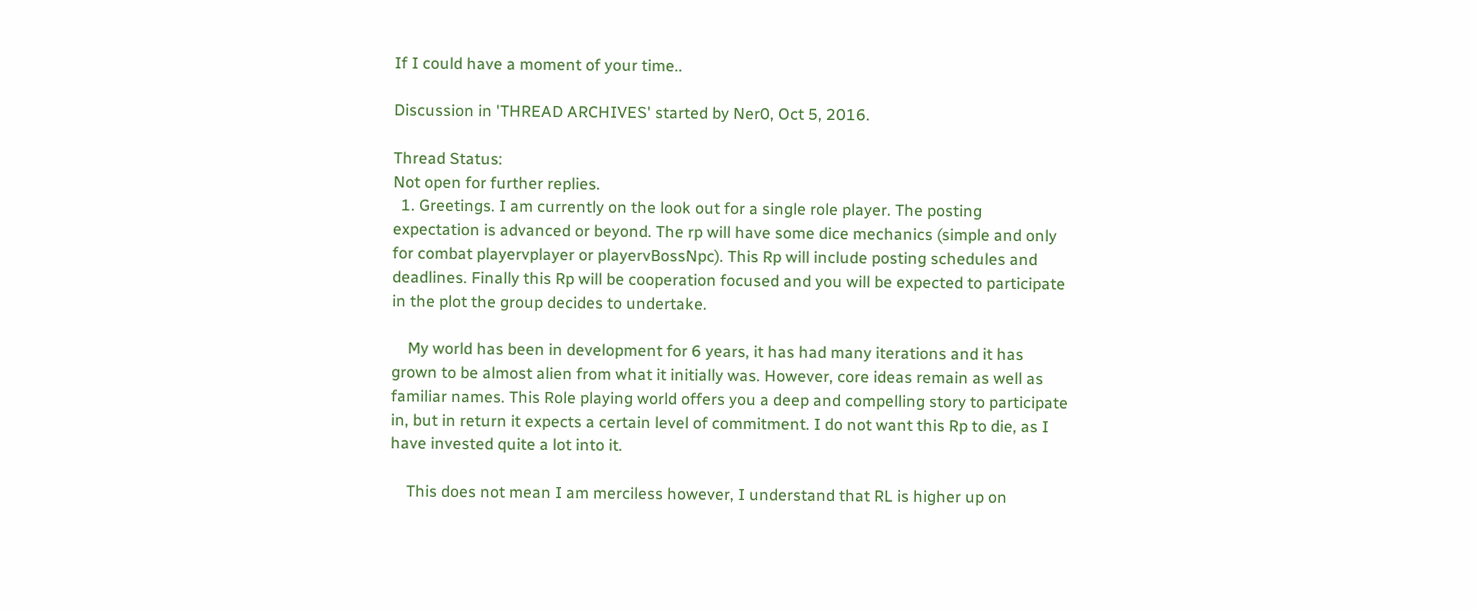If I could have a moment of your time..

Discussion in 'THREAD ARCHIVES' started by Ner0, Oct 5, 2016.

Thread Status:
Not open for further replies.
  1. Greetings. I am currently on the look out for a single role player. The posting expectation is advanced or beyond. The rp will have some dice mechanics (simple and only for combat playervplayer or playervBossNpc). This Rp will include posting schedules and deadlines. Finally this Rp will be cooperation focused and you will be expected to participate in the plot the group decides to undertake.

    My world has been in development for 6 years, it has had many iterations and it has grown to be almost alien from what it initially was. However, core ideas remain as well as familiar names. This Role playing world offers you a deep and compelling story to participate in, but in return it expects a certain level of commitment. I do not want this Rp to die, as I have invested quite a lot into it.

    This does not mean I am merciless however, I understand that RL is higher up on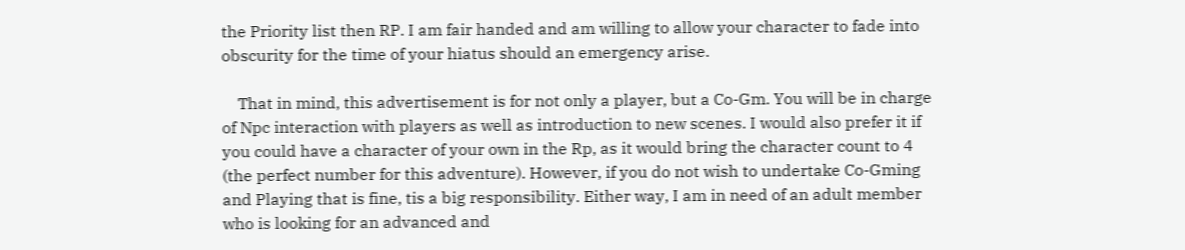the Priority list then RP. I am fair handed and am willing to allow your character to fade into obscurity for the time of your hiatus should an emergency arise.

    That in mind, this advertisement is for not only a player, but a Co-Gm. You will be in charge of Npc interaction with players as well as introduction to new scenes. I would also prefer it if you could have a character of your own in the Rp, as it would bring the character count to 4 (the perfect number for this adventure). However, if you do not wish to undertake Co-Gming and Playing that is fine, tis a big responsibility. Either way, I am in need of an adult member who is looking for an advanced and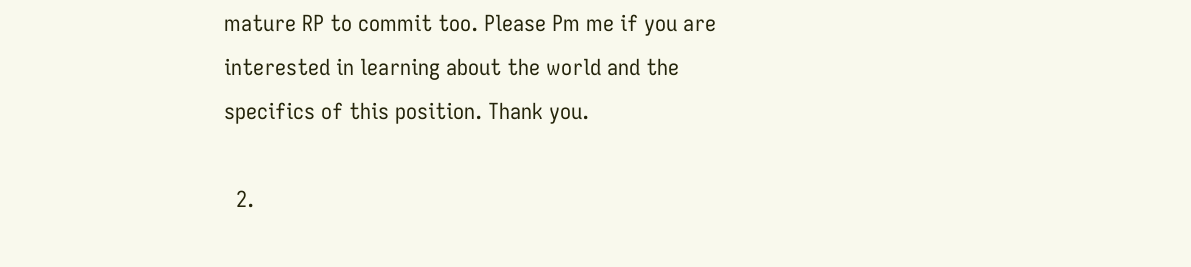mature RP to commit too. Please Pm me if you are interested in learning about the world and the specifics of this position. Thank you.

  2.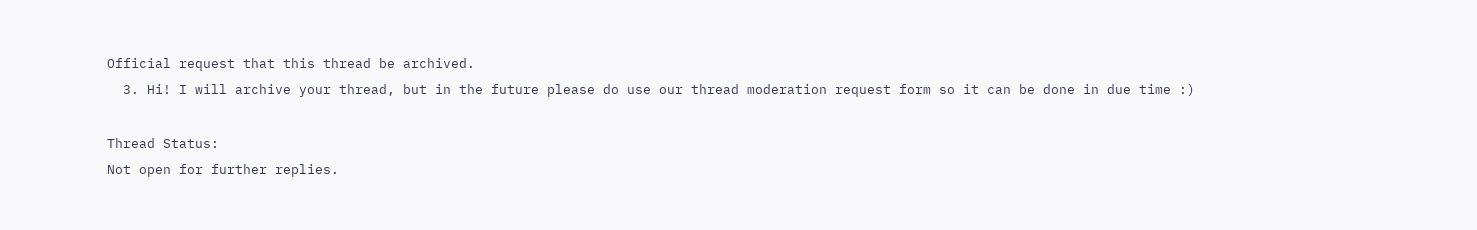Official request that this thread be archived.
  3. Hi! I will archive your thread, but in the future please do use our thread moderation request form so it can be done in due time :)

Thread Status:
Not open for further replies.